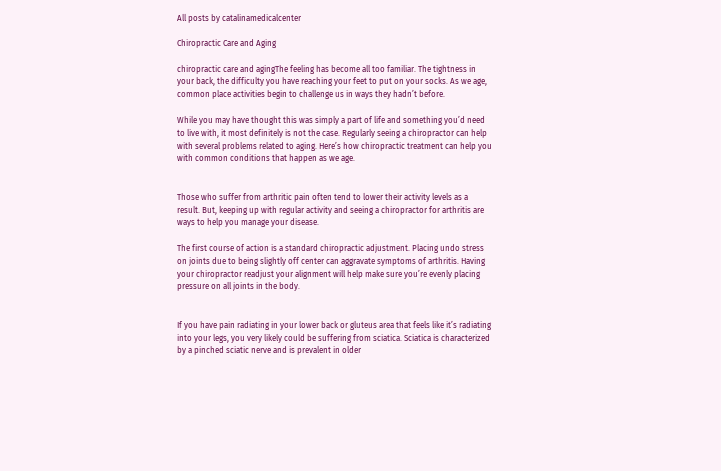All posts by catalinamedicalcenter

Chiropractic Care and Aging

chiropractic care and agingThe feeling has become all too familiar. The tightness in your back, the difficulty you have reaching your feet to put on your socks. As we age, common place activities begin to challenge us in ways they hadn’t before.

While you may have thought this was simply a part of life and something you’d need to live with, it most definitely is not the case. Regularly seeing a chiropractor can help with several problems related to aging. Here’s how chiropractic treatment can help you with common conditions that happen as we age.


Those who suffer from arthritic pain often tend to lower their activity levels as a result. But, keeping up with regular activity and seeing a chiropractor for arthritis are ways to help you manage your disease.

The first course of action is a standard chiropractic adjustment. Placing undo stress on joints due to being slightly off center can aggravate symptoms of arthritis. Having your chiropractor readjust your alignment will help make sure you’re evenly placing pressure on all joints in the body.


If you have pain radiating in your lower back or gluteus area that feels like it’s radiating into your legs, you very likely could be suffering from sciatica. Sciatica is characterized by a pinched sciatic nerve and is prevalent in older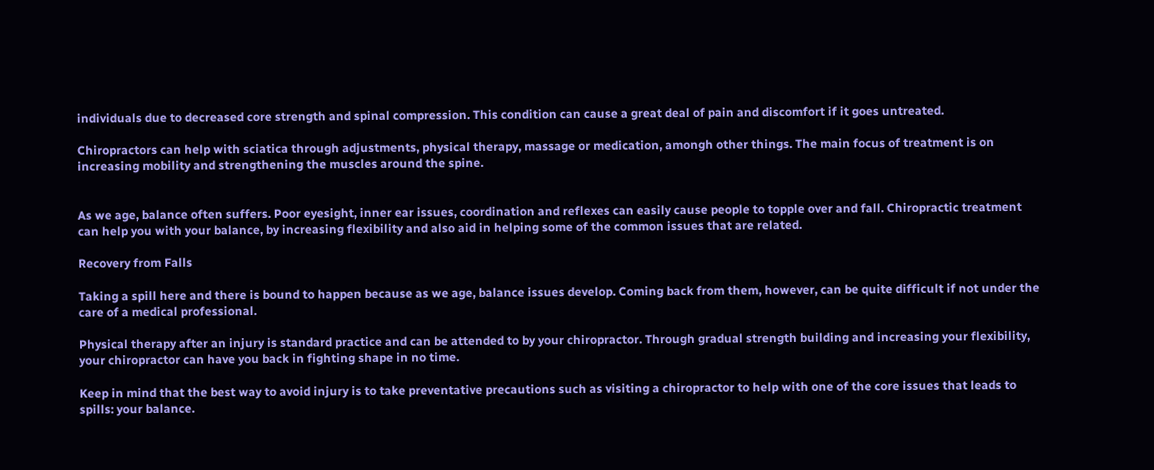individuals due to decreased core strength and spinal compression. This condition can cause a great deal of pain and discomfort if it goes untreated.

Chiropractors can help with sciatica through adjustments, physical therapy, massage or medication, amongh other things. The main focus of treatment is on increasing mobility and strengthening the muscles around the spine.


As we age, balance often suffers. Poor eyesight, inner ear issues, coordination and reflexes can easily cause people to topple over and fall. Chiropractic treatment can help you with your balance, by increasing flexibility and also aid in helping some of the common issues that are related.

Recovery from Falls

Taking a spill here and there is bound to happen because as we age, balance issues develop. Coming back from them, however, can be quite difficult if not under the care of a medical professional.

Physical therapy after an injury is standard practice and can be attended to by your chiropractor. Through gradual strength building and increasing your flexibility, your chiropractor can have you back in fighting shape in no time.

Keep in mind that the best way to avoid injury is to take preventative precautions such as visiting a chiropractor to help with one of the core issues that leads to spills: your balance.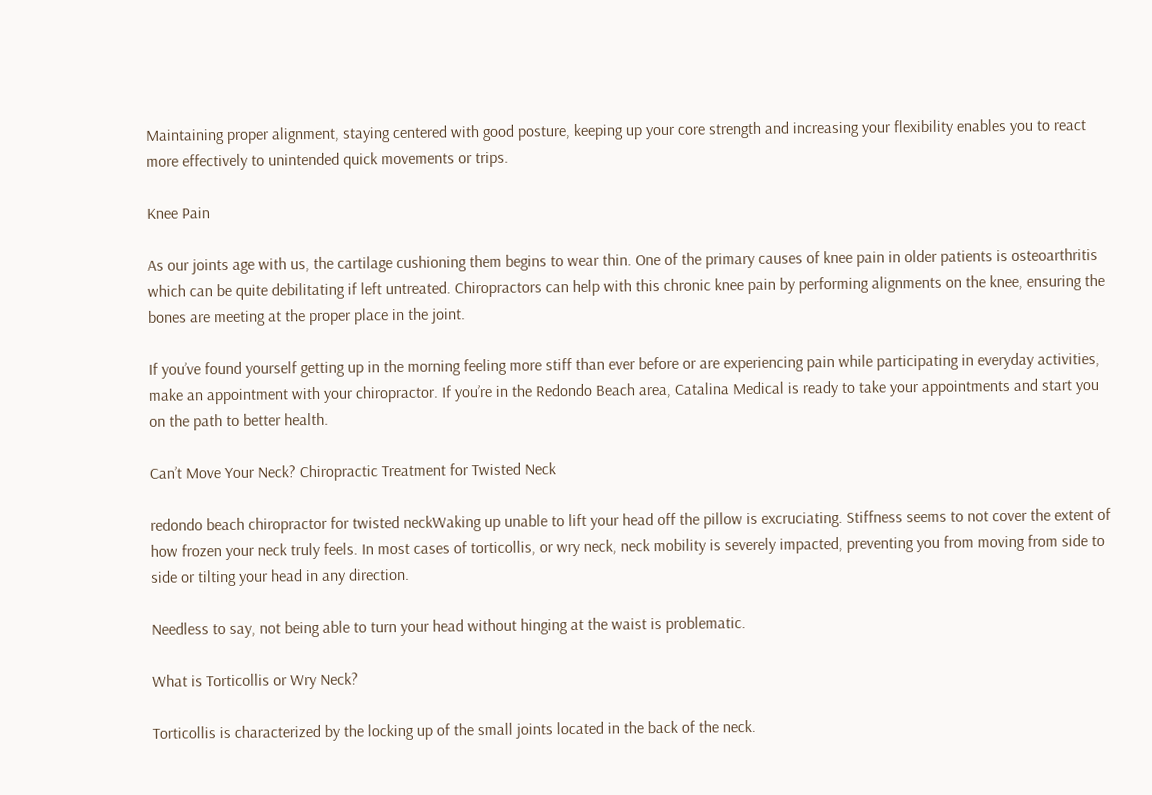Maintaining proper alignment, staying centered with good posture, keeping up your core strength and increasing your flexibility enables you to react more effectively to unintended quick movements or trips.

Knee Pain

As our joints age with us, the cartilage cushioning them begins to wear thin. One of the primary causes of knee pain in older patients is osteoarthritis which can be quite debilitating if left untreated. Chiropractors can help with this chronic knee pain by performing alignments on the knee, ensuring the bones are meeting at the proper place in the joint.

If you’ve found yourself getting up in the morning feeling more stiff than ever before or are experiencing pain while participating in everyday activities, make an appointment with your chiropractor. If you’re in the Redondo Beach area, Catalina Medical is ready to take your appointments and start you on the path to better health.

Can’t Move Your Neck? Chiropractic Treatment for Twisted Neck

redondo beach chiropractor for twisted neckWaking up unable to lift your head off the pillow is excruciating. Stiffness seems to not cover the extent of how frozen your neck truly feels. In most cases of torticollis, or wry neck, neck mobility is severely impacted, preventing you from moving from side to side or tilting your head in any direction.

Needless to say, not being able to turn your head without hinging at the waist is problematic.

What is Torticollis or Wry Neck?

Torticollis is characterized by the locking up of the small joints located in the back of the neck.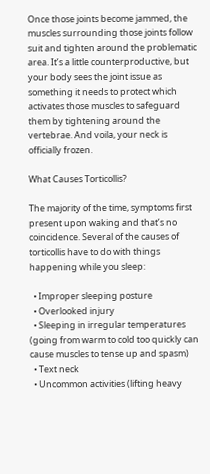Once those joints become jammed, the muscles surrounding those joints follow suit and tighten around the problematic area. It’s a little counterproductive, but your body sees the joint issue as something it needs to protect which activates those muscles to safeguard them by tightening around the vertebrae. And voila, your neck is officially frozen.

What Causes Torticollis?

The majority of the time, symptoms first present upon waking and that’s no coincidence. Several of the causes of torticollis have to do with things happening while you sleep:

  • Improper sleeping posture
  • Overlooked injury
  • Sleeping in irregular temperatures (going from warm to cold too quickly can cause muscles to tense up and spasm)
  • Text neck
  • Uncommon activities (lifting heavy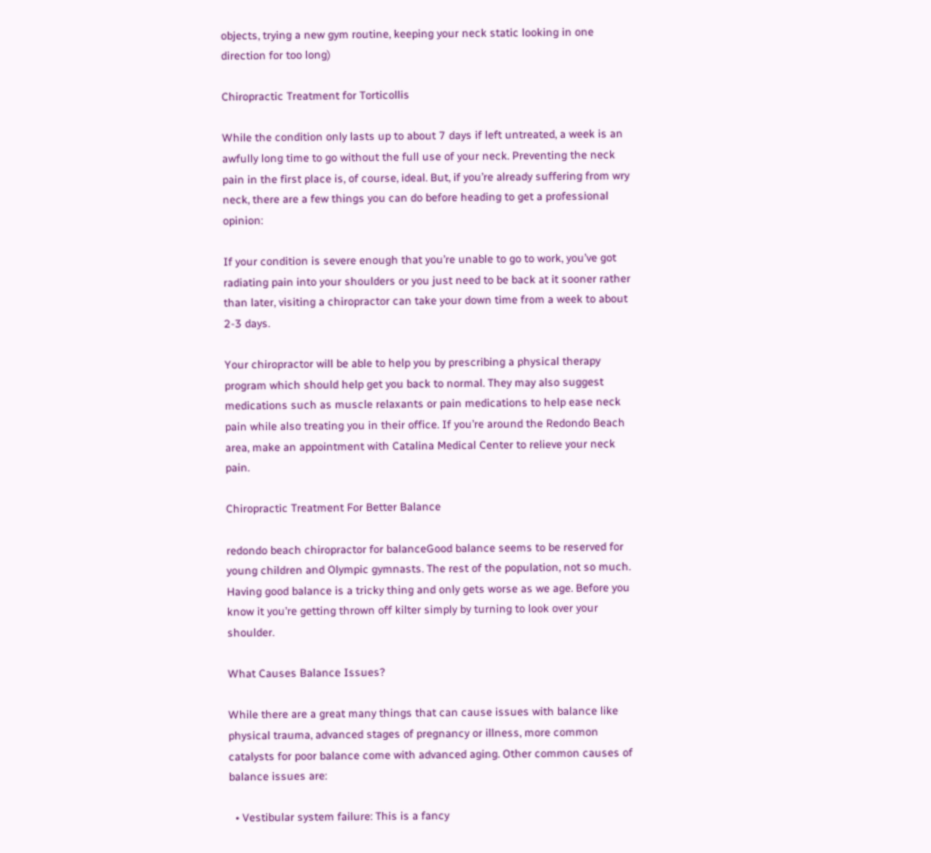objects, trying a new gym routine, keeping your neck static looking in one direction for too long)

Chiropractic Treatment for Torticollis

While the condition only lasts up to about 7 days if left untreated, a week is an awfully long time to go without the full use of your neck. Preventing the neck pain in the first place is, of course, ideal. But, if you’re already suffering from wry neck, there are a few things you can do before heading to get a professional opinion:

If your condition is severe enough that you’re unable to go to work, you’ve got radiating pain into your shoulders or you just need to be back at it sooner rather than later, visiting a chiropractor can take your down time from a week to about 2-3 days.

Your chiropractor will be able to help you by prescribing a physical therapy program which should help get you back to normal. They may also suggest medications such as muscle relaxants or pain medications to help ease neck pain while also treating you in their office. If you’re around the Redondo Beach area, make an appointment with Catalina Medical Center to relieve your neck pain.

Chiropractic Treatment For Better Balance

redondo beach chiropractor for balanceGood balance seems to be reserved for young children and Olympic gymnasts. The rest of the population, not so much. Having good balance is a tricky thing and only gets worse as we age. Before you know it you’re getting thrown off kilter simply by turning to look over your shoulder.

What Causes Balance Issues?

While there are a great many things that can cause issues with balance like physical trauma, advanced stages of pregnancy or illness, more common catalysts for poor balance come with advanced aging. Other common causes of balance issues are:

  • Vestibular system failure: This is a fancy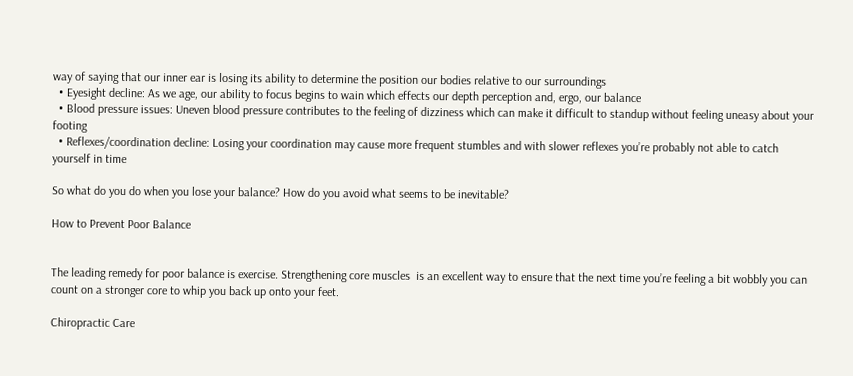way of saying that our inner ear is losing its ability to determine the position our bodies relative to our surroundings
  • Eyesight decline: As we age, our ability to focus begins to wain which effects our depth perception and, ergo, our balance
  • Blood pressure issues: Uneven blood pressure contributes to the feeling of dizziness which can make it difficult to standup without feeling uneasy about your footing
  • Reflexes/coordination decline: Losing your coordination may cause more frequent stumbles and with slower reflexes you’re probably not able to catch yourself in time

So what do you do when you lose your balance? How do you avoid what seems to be inevitable?

How to Prevent Poor Balance


The leading remedy for poor balance is exercise. Strengthening core muscles  is an excellent way to ensure that the next time you’re feeling a bit wobbly you can count on a stronger core to whip you back up onto your feet.

Chiropractic Care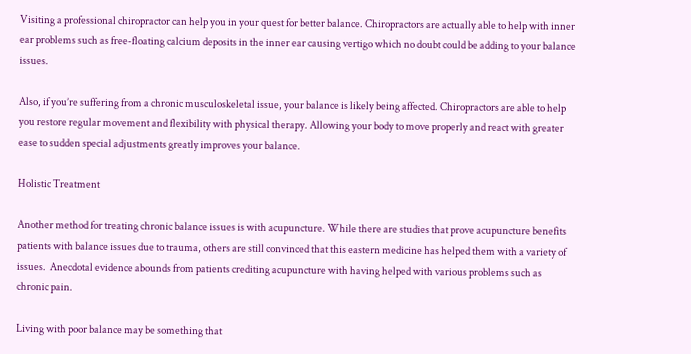Visiting a professional chiropractor can help you in your quest for better balance. Chiropractors are actually able to help with inner ear problems such as free-floating calcium deposits in the inner ear causing vertigo which no doubt could be adding to your balance issues.

Also, if you’re suffering from a chronic musculoskeletal issue, your balance is likely being affected. Chiropractors are able to help you restore regular movement and flexibility with physical therapy. Allowing your body to move properly and react with greater ease to sudden special adjustments greatly improves your balance.

Holistic Treatment

Another method for treating chronic balance issues is with acupuncture. While there are studies that prove acupuncture benefits patients with balance issues due to trauma, others are still convinced that this eastern medicine has helped them with a variety of issues.  Anecdotal evidence abounds from patients crediting acupuncture with having helped with various problems such as chronic pain.

Living with poor balance may be something that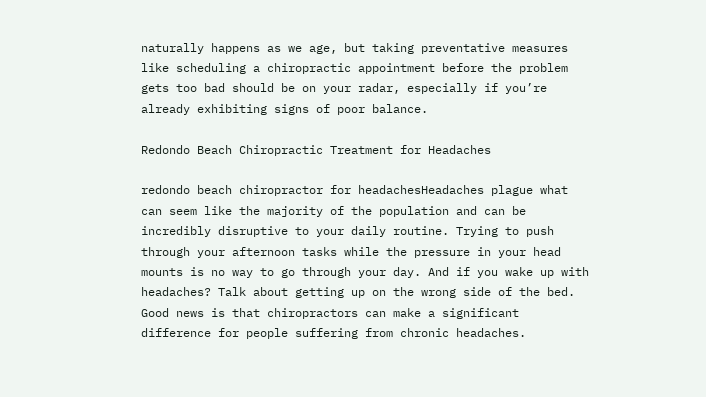naturally happens as we age, but taking preventative measures like scheduling a chiropractic appointment before the problem gets too bad should be on your radar, especially if you’re already exhibiting signs of poor balance.

Redondo Beach Chiropractic Treatment for Headaches

redondo beach chiropractor for headachesHeadaches plague what can seem like the majority of the population and can be incredibly disruptive to your daily routine. Trying to push through your afternoon tasks while the pressure in your head mounts is no way to go through your day. And if you wake up with headaches? Talk about getting up on the wrong side of the bed. Good news is that chiropractors can make a significant difference for people suffering from chronic headaches.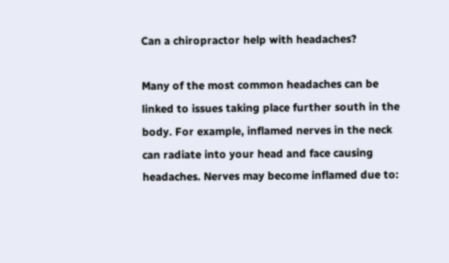Can a chiropractor help with headaches?

Many of the most common headaches can be linked to issues taking place further south in the body. For example, inflamed nerves in the neck can radiate into your head and face causing headaches. Nerves may become inflamed due to: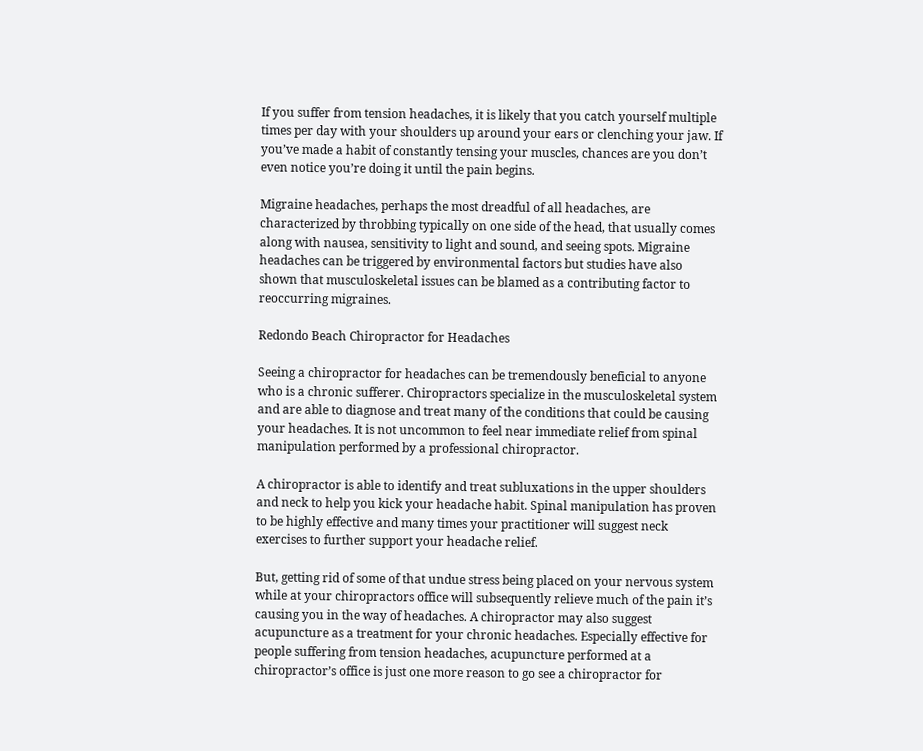If you suffer from tension headaches, it is likely that you catch yourself multiple times per day with your shoulders up around your ears or clenching your jaw. If you’ve made a habit of constantly tensing your muscles, chances are you don’t even notice you’re doing it until the pain begins.

Migraine headaches, perhaps the most dreadful of all headaches, are characterized by throbbing typically on one side of the head, that usually comes along with nausea, sensitivity to light and sound, and seeing spots. Migraine headaches can be triggered by environmental factors but studies have also shown that musculoskeletal issues can be blamed as a contributing factor to reoccurring migraines.

Redondo Beach Chiropractor for Headaches

Seeing a chiropractor for headaches can be tremendously beneficial to anyone who is a chronic sufferer. Chiropractors specialize in the musculoskeletal system and are able to diagnose and treat many of the conditions that could be causing your headaches. It is not uncommon to feel near immediate relief from spinal manipulation performed by a professional chiropractor.

A chiropractor is able to identify and treat subluxations in the upper shoulders and neck to help you kick your headache habit. Spinal manipulation has proven to be highly effective and many times your practitioner will suggest neck exercises to further support your headache relief.

But, getting rid of some of that undue stress being placed on your nervous system while at your chiropractors office will subsequently relieve much of the pain it’s causing you in the way of headaches. A chiropractor may also suggest acupuncture as a treatment for your chronic headaches. Especially effective for people suffering from tension headaches, acupuncture performed at a chiropractor’s office is just one more reason to go see a chiropractor for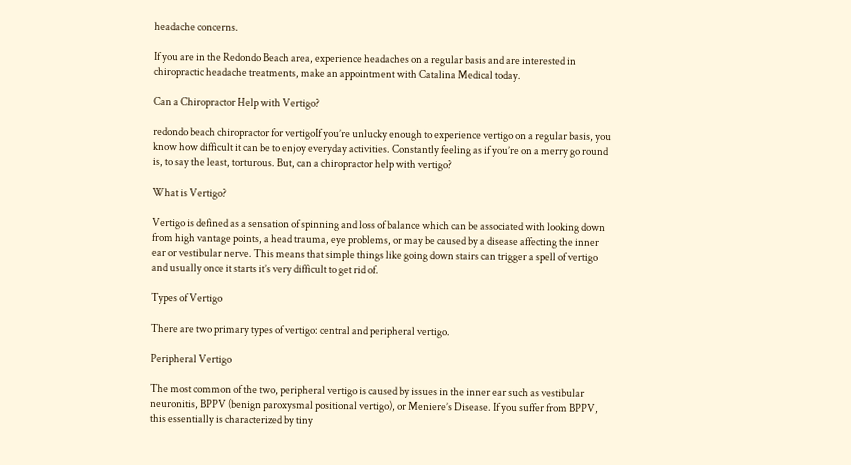headache concerns.

If you are in the Redondo Beach area, experience headaches on a regular basis and are interested in chiropractic headache treatments, make an appointment with Catalina Medical today.

Can a Chiropractor Help with Vertigo?

redondo beach chiropractor for vertigoIf you’re unlucky enough to experience vertigo on a regular basis, you know how difficult it can be to enjoy everyday activities. Constantly feeling as if you’re on a merry go round is, to say the least, torturous. But, can a chiropractor help with vertigo?

What is Vertigo?

Vertigo is defined as a sensation of spinning and loss of balance which can be associated with looking down from high vantage points, a head trauma, eye problems, or may be caused by a disease affecting the inner ear or vestibular nerve. This means that simple things like going down stairs can trigger a spell of vertigo and usually once it starts it’s very difficult to get rid of.

Types of Vertigo

There are two primary types of vertigo: central and peripheral vertigo.

Peripheral Vertigo

The most common of the two, peripheral vertigo is caused by issues in the inner ear such as vestibular neuronitis, BPPV (benign paroxysmal positional vertigo), or Meniere’s Disease. If you suffer from BPPV, this essentially is characterized by tiny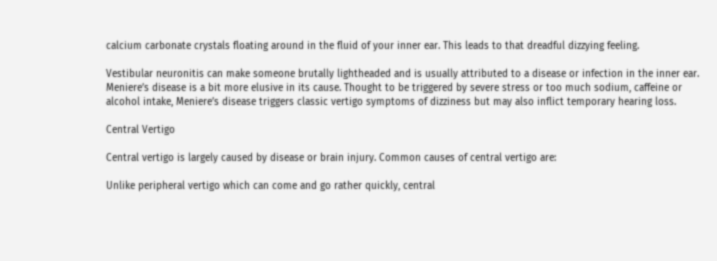calcium carbonate crystals floating around in the fluid of your inner ear. This leads to that dreadful dizzying feeling.

Vestibular neuronitis can make someone brutally lightheaded and is usually attributed to a disease or infection in the inner ear. Meniere’s disease is a bit more elusive in its cause. Thought to be triggered by severe stress or too much sodium, caffeine or alcohol intake, Meniere’s disease triggers classic vertigo symptoms of dizziness but may also inflict temporary hearing loss.

Central Vertigo

Central vertigo is largely caused by disease or brain injury. Common causes of central vertigo are:

Unlike peripheral vertigo which can come and go rather quickly, central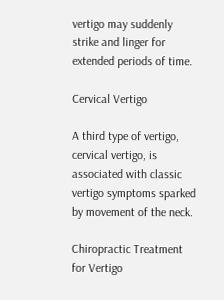vertigo may suddenly strike and linger for extended periods of time.

Cervical Vertigo

A third type of vertigo, cervical vertigo, is associated with classic vertigo symptoms sparked by movement of the neck.

Chiropractic Treatment for Vertigo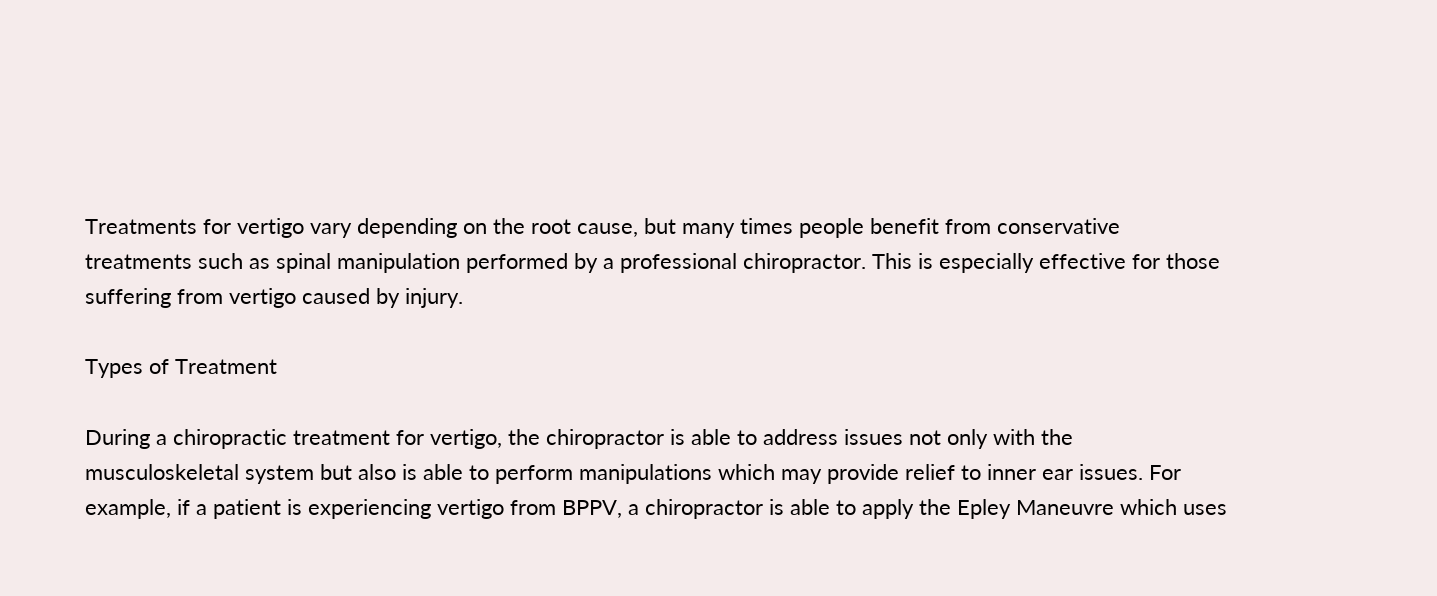Treatments for vertigo vary depending on the root cause, but many times people benefit from conservative treatments such as spinal manipulation performed by a professional chiropractor. This is especially effective for those suffering from vertigo caused by injury.

Types of Treatment

During a chiropractic treatment for vertigo, the chiropractor is able to address issues not only with the musculoskeletal system but also is able to perform manipulations which may provide relief to inner ear issues. For example, if a patient is experiencing vertigo from BPPV, a chiropractor is able to apply the Epley Maneuvre which uses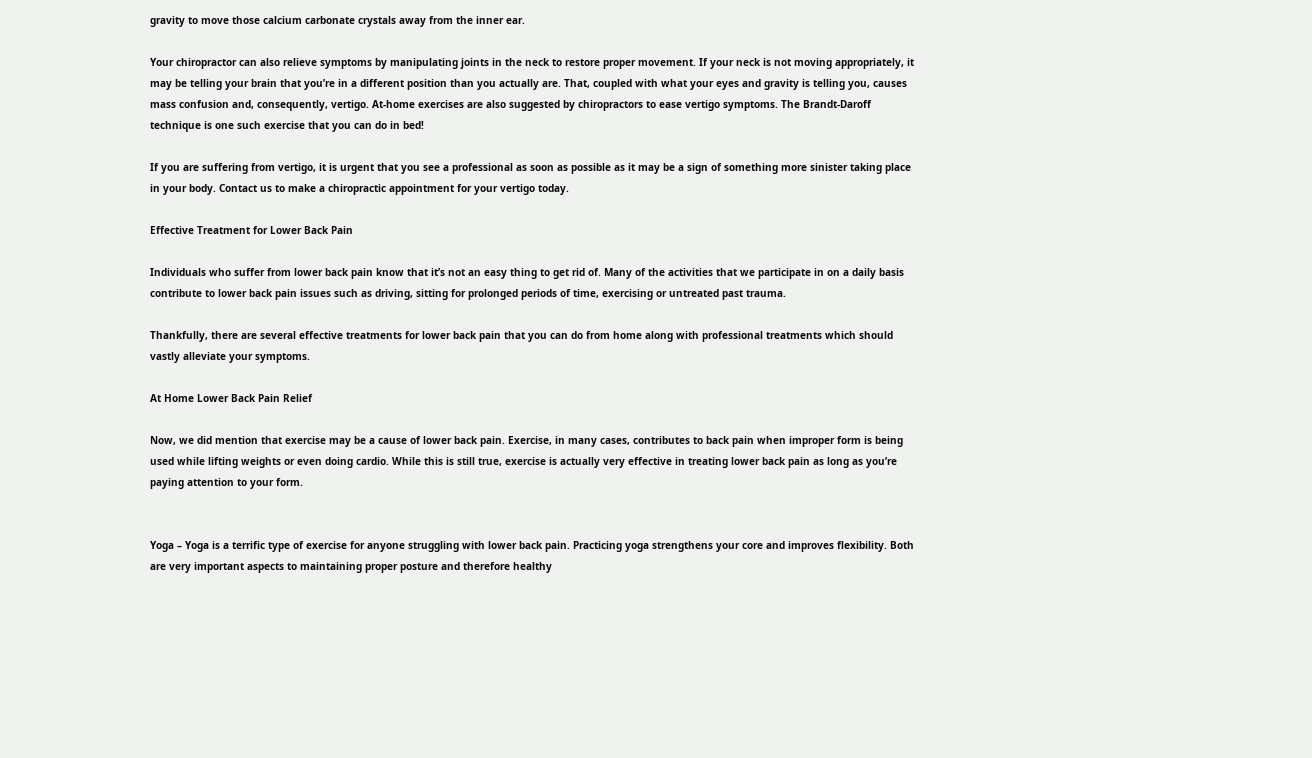gravity to move those calcium carbonate crystals away from the inner ear.

Your chiropractor can also relieve symptoms by manipulating joints in the neck to restore proper movement. If your neck is not moving appropriately, it may be telling your brain that you’re in a different position than you actually are. That, coupled with what your eyes and gravity is telling you, causes mass confusion and, consequently, vertigo. At-home exercises are also suggested by chiropractors to ease vertigo symptoms. The Brandt-Daroff technique is one such exercise that you can do in bed!

If you are suffering from vertigo, it is urgent that you see a professional as soon as possible as it may be a sign of something more sinister taking place in your body. Contact us to make a chiropractic appointment for your vertigo today.

Effective Treatment for Lower Back Pain

Individuals who suffer from lower back pain know that it’s not an easy thing to get rid of. Many of the activities that we participate in on a daily basis contribute to lower back pain issues such as driving, sitting for prolonged periods of time, exercising or untreated past trauma.

Thankfully, there are several effective treatments for lower back pain that you can do from home along with professional treatments which should vastly alleviate your symptoms.

At Home Lower Back Pain Relief

Now, we did mention that exercise may be a cause of lower back pain. Exercise, in many cases, contributes to back pain when improper form is being used while lifting weights or even doing cardio. While this is still true, exercise is actually very effective in treating lower back pain as long as you’re paying attention to your form.


Yoga – Yoga is a terrific type of exercise for anyone struggling with lower back pain. Practicing yoga strengthens your core and improves flexibility. Both are very important aspects to maintaining proper posture and therefore healthy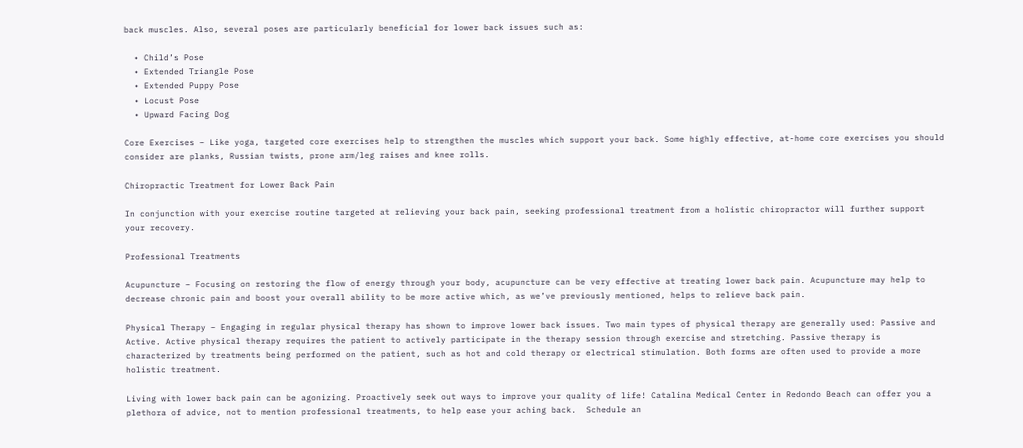back muscles. Also, several poses are particularly beneficial for lower back issues such as:

  • Child’s Pose
  • Extended Triangle Pose
  • Extended Puppy Pose
  • Locust Pose
  • Upward Facing Dog

Core Exercises – Like yoga, targeted core exercises help to strengthen the muscles which support your back. Some highly effective, at-home core exercises you should consider are planks, Russian twists, prone arm/leg raises and knee rolls.

Chiropractic Treatment for Lower Back Pain

In conjunction with your exercise routine targeted at relieving your back pain, seeking professional treatment from a holistic chiropractor will further support your recovery.

Professional Treatments

Acupuncture – Focusing on restoring the flow of energy through your body, acupuncture can be very effective at treating lower back pain. Acupuncture may help to decrease chronic pain and boost your overall ability to be more active which, as we’ve previously mentioned, helps to relieve back pain.

Physical Therapy – Engaging in regular physical therapy has shown to improve lower back issues. Two main types of physical therapy are generally used: Passive and Active. Active physical therapy requires the patient to actively participate in the therapy session through exercise and stretching. Passive therapy is characterized by treatments being performed on the patient, such as hot and cold therapy or electrical stimulation. Both forms are often used to provide a more holistic treatment.

Living with lower back pain can be agonizing. Proactively seek out ways to improve your quality of life! Catalina Medical Center in Redondo Beach can offer you a plethora of advice, not to mention professional treatments, to help ease your aching back.  Schedule an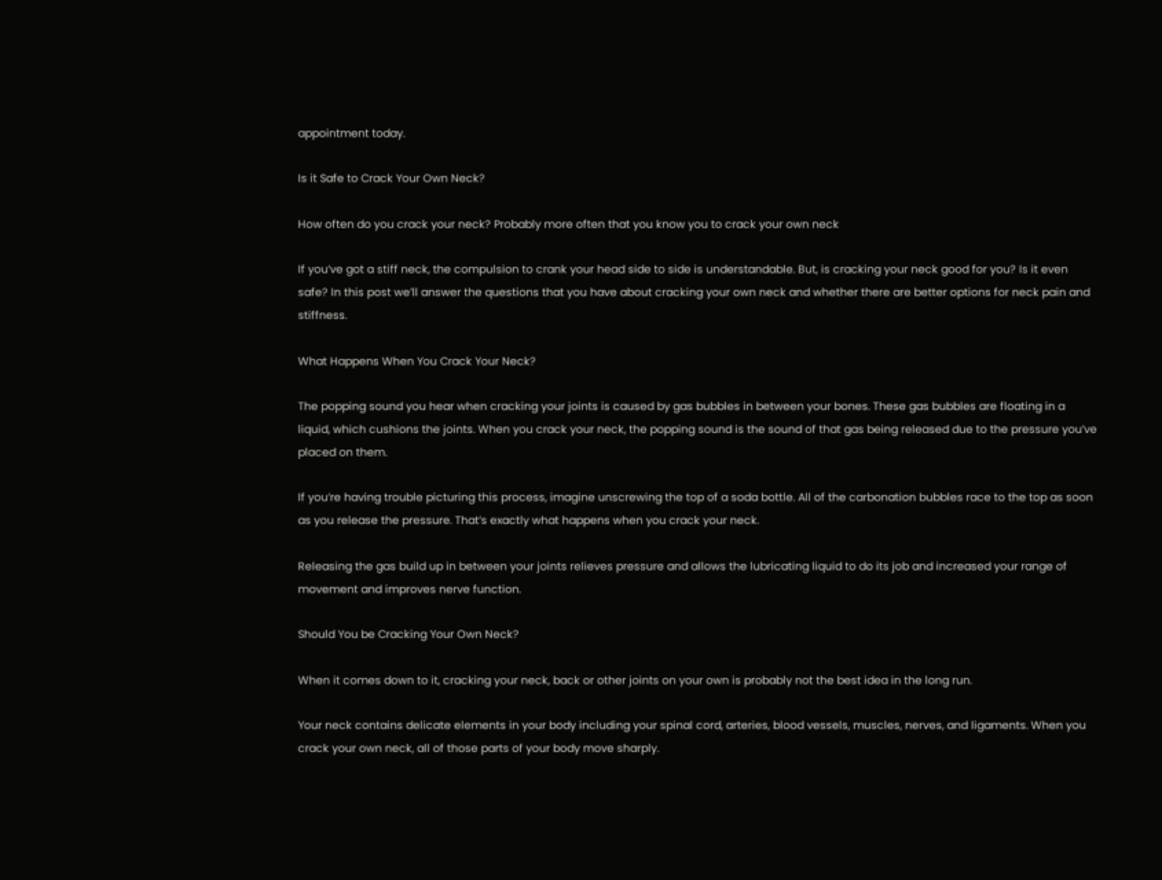appointment today.

Is it Safe to Crack Your Own Neck?

How often do you crack your neck? Probably more often that you know you to crack your own neck

If you’ve got a stiff neck, the compulsion to crank your head side to side is understandable. But, is cracking your neck good for you? Is it even safe? In this post we’ll answer the questions that you have about cracking your own neck and whether there are better options for neck pain and stiffness.

What Happens When You Crack Your Neck?

The popping sound you hear when cracking your joints is caused by gas bubbles in between your bones. These gas bubbles are floating in a liquid, which cushions the joints. When you crack your neck, the popping sound is the sound of that gas being released due to the pressure you’ve placed on them.

If you’re having trouble picturing this process, imagine unscrewing the top of a soda bottle. All of the carbonation bubbles race to the top as soon as you release the pressure. That’s exactly what happens when you crack your neck.

Releasing the gas build up in between your joints relieves pressure and allows the lubricating liquid to do its job and increased your range of movement and improves nerve function.

Should You be Cracking Your Own Neck?

When it comes down to it, cracking your neck, back or other joints on your own is probably not the best idea in the long run.

Your neck contains delicate elements in your body including your spinal cord, arteries, blood vessels, muscles, nerves, and ligaments. When you crack your own neck, all of those parts of your body move sharply.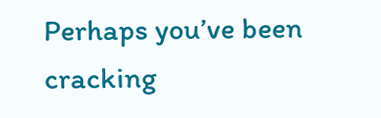Perhaps you’ve been cracking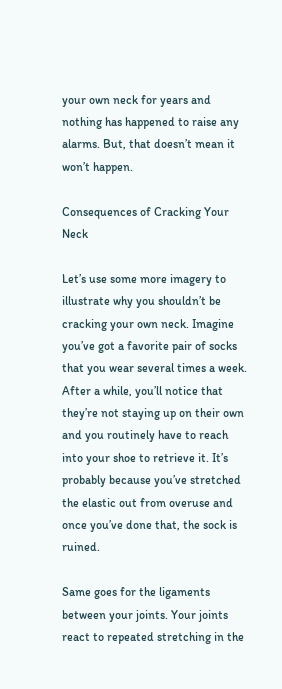your own neck for years and nothing has happened to raise any alarms. But, that doesn’t mean it won’t happen.

Consequences of Cracking Your Neck

Let’s use some more imagery to illustrate why you shouldn’t be cracking your own neck. Imagine you’ve got a favorite pair of socks that you wear several times a week. After a while, you’ll notice that they’re not staying up on their own and you routinely have to reach into your shoe to retrieve it. It’s probably because you’ve stretched the elastic out from overuse and once you’ve done that, the sock is ruined.

Same goes for the ligaments between your joints. Your joints react to repeated stretching in the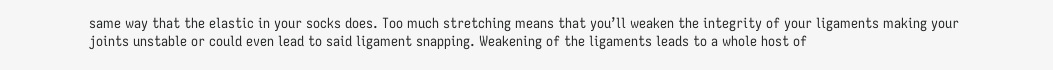same way that the elastic in your socks does. Too much stretching means that you’ll weaken the integrity of your ligaments making your joints unstable or could even lead to said ligament snapping. Weakening of the ligaments leads to a whole host of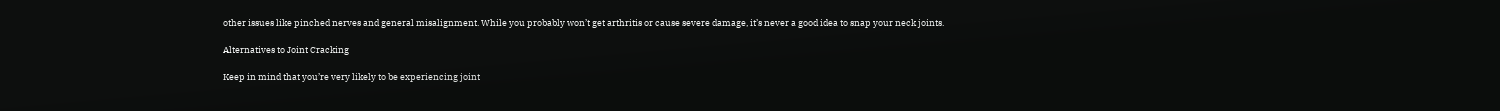other issues like pinched nerves and general misalignment. While you probably won’t get arthritis or cause severe damage, it’s never a good idea to snap your neck joints.

Alternatives to Joint Cracking

Keep in mind that you’re very likely to be experiencing joint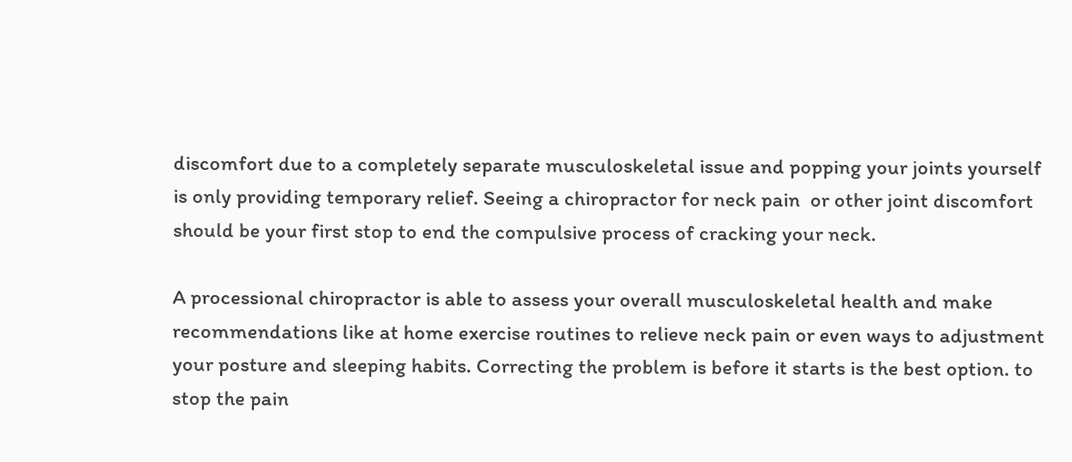discomfort due to a completely separate musculoskeletal issue and popping your joints yourself is only providing temporary relief. Seeing a chiropractor for neck pain  or other joint discomfort should be your first stop to end the compulsive process of cracking your neck.

A processional chiropractor is able to assess your overall musculoskeletal health and make recommendations like at home exercise routines to relieve neck pain or even ways to adjustment your posture and sleeping habits. Correcting the problem is before it starts is the best option. to stop the pain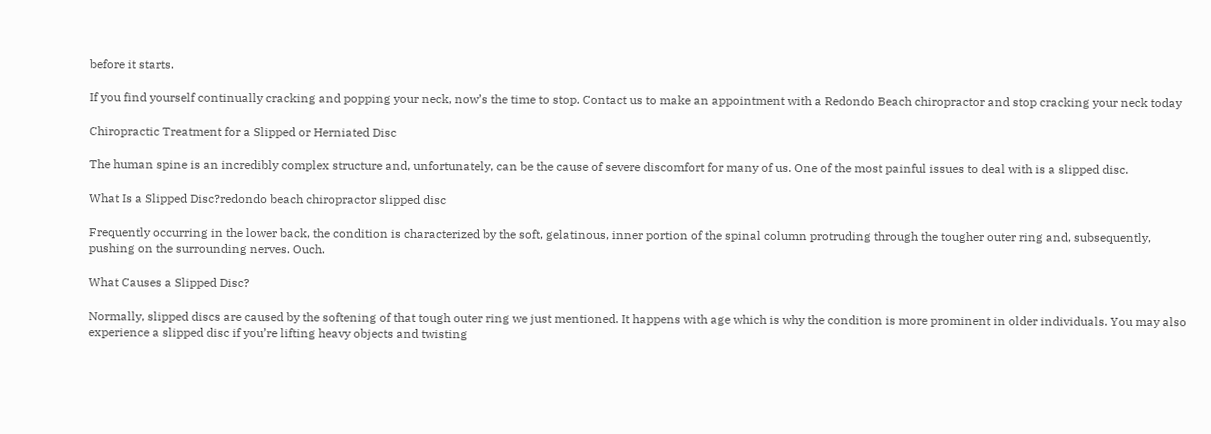before it starts.

If you find yourself continually cracking and popping your neck, now’s the time to stop. Contact us to make an appointment with a Redondo Beach chiropractor and stop cracking your neck today

Chiropractic Treatment for a Slipped or Herniated Disc

The human spine is an incredibly complex structure and, unfortunately, can be the cause of severe discomfort for many of us. One of the most painful issues to deal with is a slipped disc.

What Is a Slipped Disc?redondo beach chiropractor slipped disc

Frequently occurring in the lower back, the condition is characterized by the soft, gelatinous, inner portion of the spinal column protruding through the tougher outer ring and, subsequently, pushing on the surrounding nerves. Ouch.

What Causes a Slipped Disc?

Normally, slipped discs are caused by the softening of that tough outer ring we just mentioned. It happens with age which is why the condition is more prominent in older individuals. You may also experience a slipped disc if you’re lifting heavy objects and twisting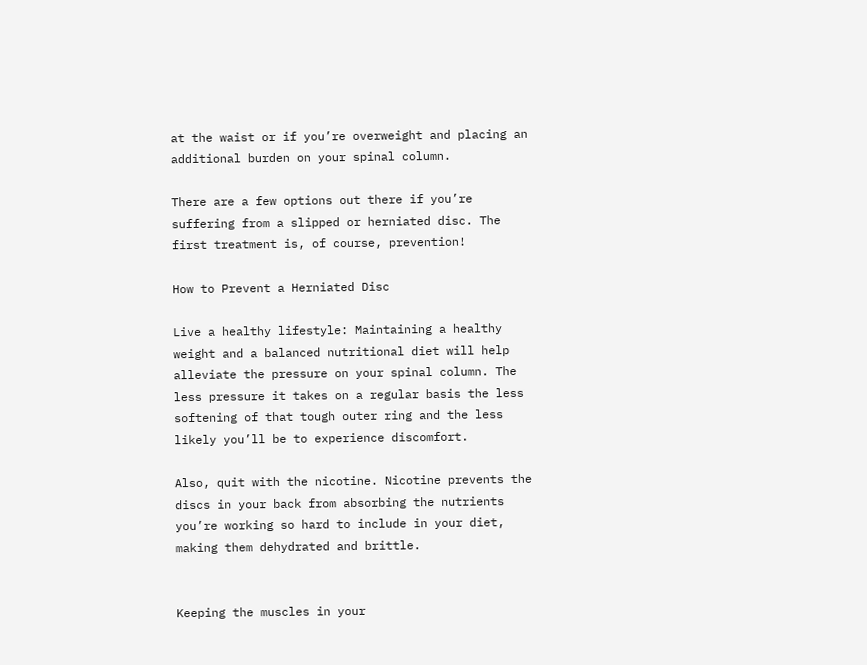at the waist or if you’re overweight and placing an additional burden on your spinal column.

There are a few options out there if you’re suffering from a slipped or herniated disc. The first treatment is, of course, prevention!

How to Prevent a Herniated Disc

Live a healthy lifestyle: Maintaining a healthy weight and a balanced nutritional diet will help alleviate the pressure on your spinal column. The less pressure it takes on a regular basis the less softening of that tough outer ring and the less likely you’ll be to experience discomfort.

Also, quit with the nicotine. Nicotine prevents the discs in your back from absorbing the nutrients you’re working so hard to include in your diet, making them dehydrated and brittle.


Keeping the muscles in your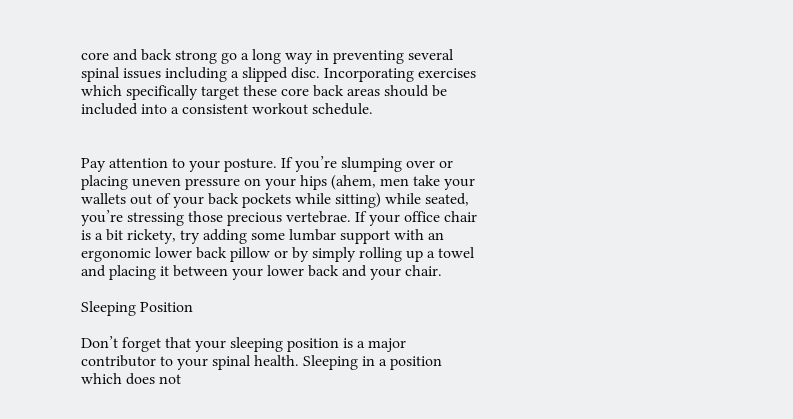core and back strong go a long way in preventing several spinal issues including a slipped disc. Incorporating exercises which specifically target these core back areas should be included into a consistent workout schedule.


Pay attention to your posture. If you’re slumping over or placing uneven pressure on your hips (ahem, men take your wallets out of your back pockets while sitting) while seated, you’re stressing those precious vertebrae. If your office chair is a bit rickety, try adding some lumbar support with an ergonomic lower back pillow or by simply rolling up a towel and placing it between your lower back and your chair.

Sleeping Position

Don’t forget that your sleeping position is a major contributor to your spinal health. Sleeping in a position which does not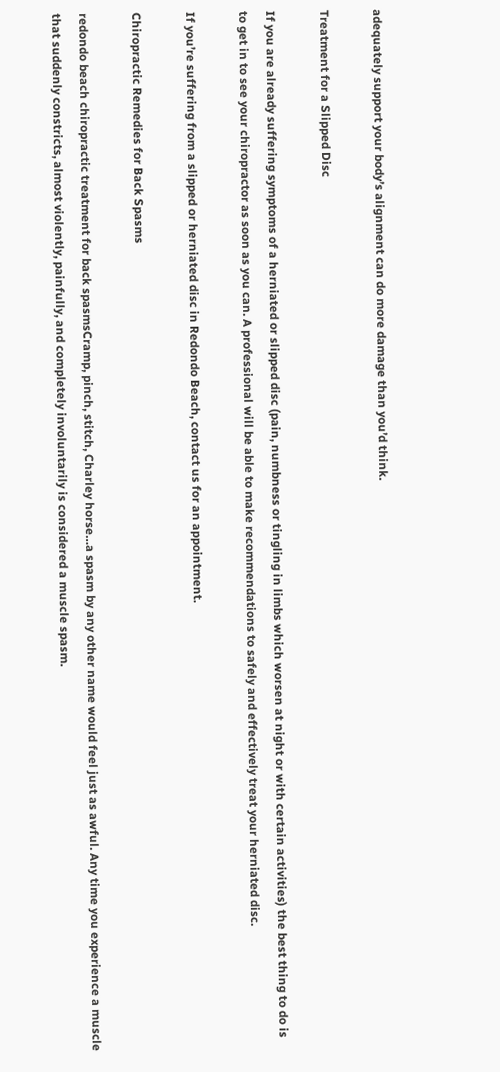adequately support your body’s alignment can do more damage than you’d think.

Treatment for a Slipped Disc

If you are already suffering symptoms of a herniated or slipped disc (pain, numbness or tingling in limbs which worsen at night or with certain activities) the best thing to do is to get in to see your chiropractor as soon as you can. A professional will be able to make recommendations to safely and effectively treat your herniated disc.

If you’re suffering from a slipped or herniated disc in Redondo Beach, contact us for an appointment.

Chiropractic Remedies for Back Spasms

redondo beach chiropractic treatment for back spasmsCramp, pinch, stitch, Charley horse…a spasm by any other name would feel just as awful. Any time you experience a muscle that suddenly constricts, almost violently, painfully, and completely involuntarily is considered a muscle spasm.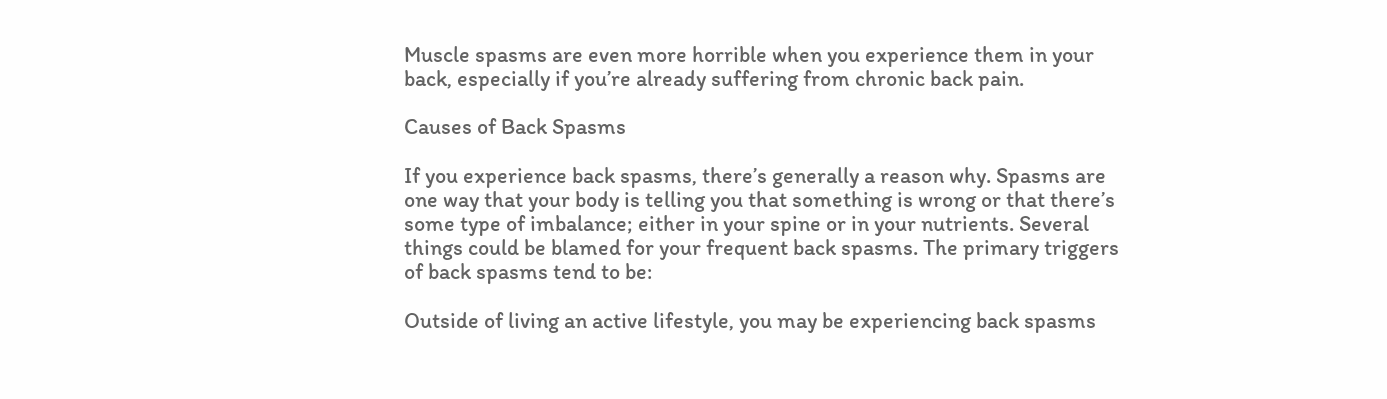Muscle spasms are even more horrible when you experience them in your back, especially if you’re already suffering from chronic back pain.

Causes of Back Spasms

If you experience back spasms, there’s generally a reason why. Spasms are one way that your body is telling you that something is wrong or that there’s some type of imbalance; either in your spine or in your nutrients. Several things could be blamed for your frequent back spasms. The primary triggers of back spasms tend to be:

Outside of living an active lifestyle, you may be experiencing back spasms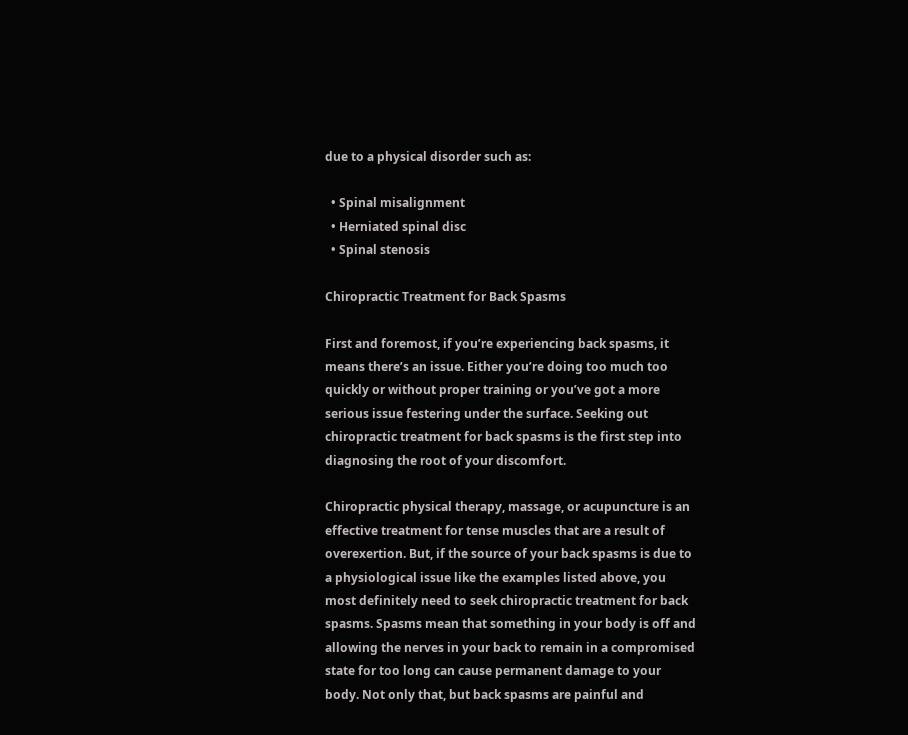due to a physical disorder such as:

  • Spinal misalignment
  • Herniated spinal disc
  • Spinal stenosis

Chiropractic Treatment for Back Spasms

First and foremost, if you’re experiencing back spasms, it means there’s an issue. Either you’re doing too much too quickly or without proper training or you’ve got a more serious issue festering under the surface. Seeking out chiropractic treatment for back spasms is the first step into diagnosing the root of your discomfort.

Chiropractic physical therapy, massage, or acupuncture is an effective treatment for tense muscles that are a result of overexertion. But, if the source of your back spasms is due to a physiological issue like the examples listed above, you most definitely need to seek chiropractic treatment for back spasms. Spasms mean that something in your body is off and allowing the nerves in your back to remain in a compromised state for too long can cause permanent damage to your body. Not only that, but back spasms are painful and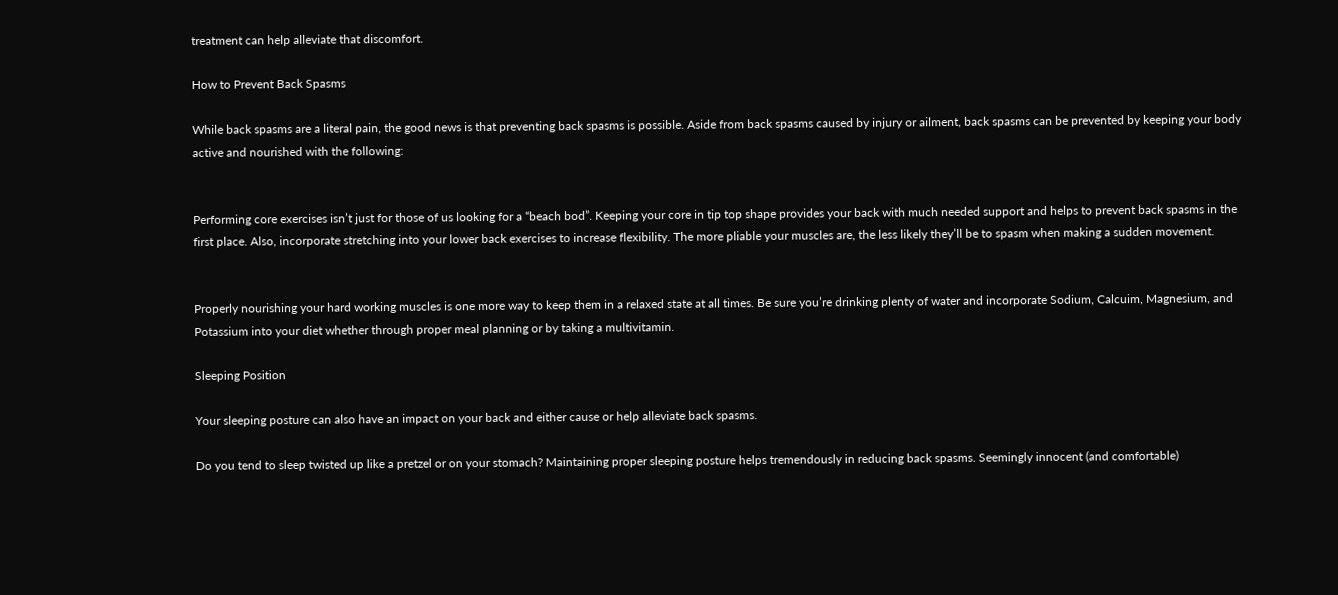treatment can help alleviate that discomfort.

How to Prevent Back Spasms

While back spasms are a literal pain, the good news is that preventing back spasms is possible. Aside from back spasms caused by injury or ailment, back spasms can be prevented by keeping your body active and nourished with the following:


Performing core exercises isn’t just for those of us looking for a “beach bod”. Keeping your core in tip top shape provides your back with much needed support and helps to prevent back spasms in the first place. Also, incorporate stretching into your lower back exercises to increase flexibility. The more pliable your muscles are, the less likely they’ll be to spasm when making a sudden movement.


Properly nourishing your hard working muscles is one more way to keep them in a relaxed state at all times. Be sure you’re drinking plenty of water and incorporate Sodium, Calcuim, Magnesium, and Potassium into your diet whether through proper meal planning or by taking a multivitamin.

Sleeping Position

Your sleeping posture can also have an impact on your back and either cause or help alleviate back spasms.

Do you tend to sleep twisted up like a pretzel or on your stomach? Maintaining proper sleeping posture helps tremendously in reducing back spasms. Seemingly innocent (and comfortable)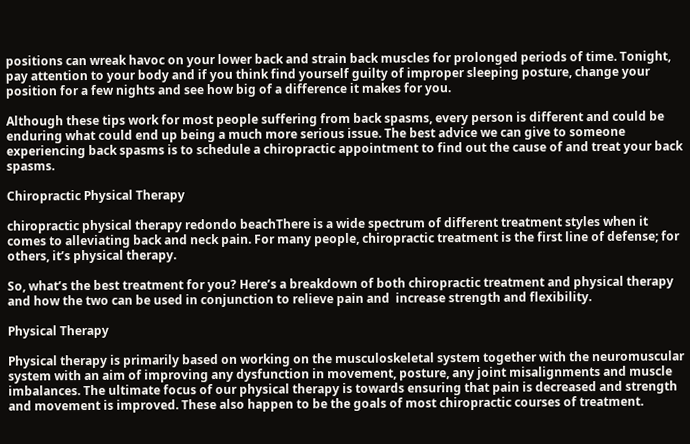positions can wreak havoc on your lower back and strain back muscles for prolonged periods of time. Tonight, pay attention to your body and if you think find yourself guilty of improper sleeping posture, change your position for a few nights and see how big of a difference it makes for you.

Although these tips work for most people suffering from back spasms, every person is different and could be enduring what could end up being a much more serious issue. The best advice we can give to someone experiencing back spasms is to schedule a chiropractic appointment to find out the cause of and treat your back spasms.

Chiropractic Physical Therapy

chiropractic physical therapy redondo beachThere is a wide spectrum of different treatment styles when it comes to alleviating back and neck pain. For many people, chiropractic treatment is the first line of defense; for others, it’s physical therapy.

So, what’s the best treatment for you? Here’s a breakdown of both chiropractic treatment and physical therapy and how the two can be used in conjunction to relieve pain and  increase strength and flexibility.

Physical Therapy

Physical therapy is primarily based on working on the musculoskeletal system together with the neuromuscular system with an aim of improving any dysfunction in movement, posture, any joint misalignments and muscle imbalances. The ultimate focus of our physical therapy is towards ensuring that pain is decreased and strength and movement is improved. These also happen to be the goals of most chiropractic courses of treatment.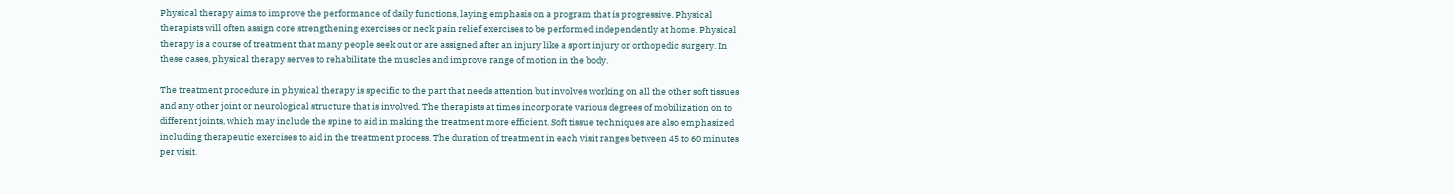Physical therapy aims to improve the performance of daily functions, laying emphasis on a program that is progressive. Physical therapists will often assign core strengthening exercises or neck pain relief exercises to be performed independently at home. Physical therapy is a course of treatment that many people seek out or are assigned after an injury like a sport injury or orthopedic surgery. In these cases, physical therapy serves to rehabilitate the muscles and improve range of motion in the body.

The treatment procedure in physical therapy is specific to the part that needs attention but involves working on all the other soft tissues and any other joint or neurological structure that is involved. The therapists at times incorporate various degrees of mobilization on to different joints, which may include the spine to aid in making the treatment more efficient. Soft tissue techniques are also emphasized including therapeutic exercises to aid in the treatment process. The duration of treatment in each visit ranges between 45 to 60 minutes per visit.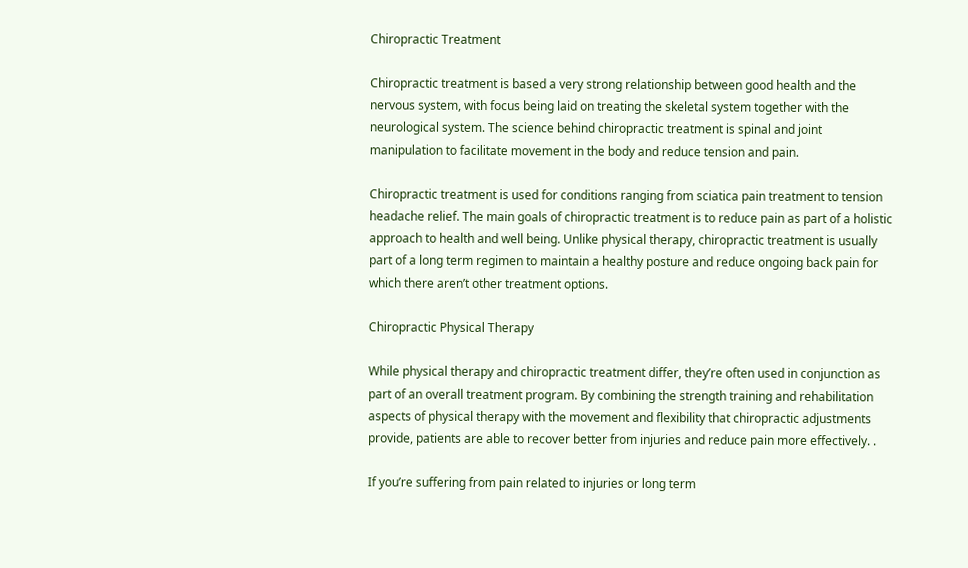Chiropractic Treatment

Chiropractic treatment is based a very strong relationship between good health and the nervous system, with focus being laid on treating the skeletal system together with the neurological system. The science behind chiropractic treatment is spinal and joint manipulation to facilitate movement in the body and reduce tension and pain.

Chiropractic treatment is used for conditions ranging from sciatica pain treatment to tension headache relief. The main goals of chiropractic treatment is to reduce pain as part of a holistic approach to health and well being. Unlike physical therapy, chiropractic treatment is usually part of a long term regimen to maintain a healthy posture and reduce ongoing back pain for which there aren’t other treatment options.

Chiropractic Physical Therapy

While physical therapy and chiropractic treatment differ, they’re often used in conjunction as part of an overall treatment program. By combining the strength training and rehabilitation aspects of physical therapy with the movement and flexibility that chiropractic adjustments provide, patients are able to recover better from injuries and reduce pain more effectively. .

If you’re suffering from pain related to injuries or long term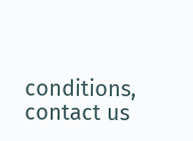conditions, contact us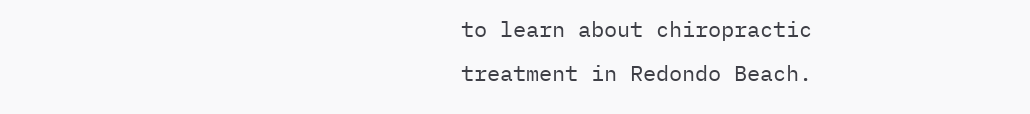to learn about chiropractic treatment in Redondo Beach.